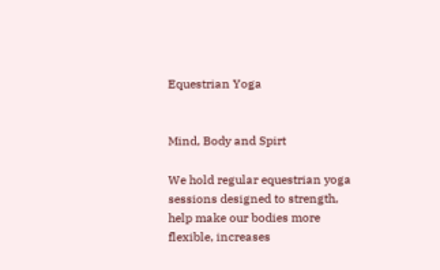Equestrian Yoga


Mind, Body and Spirt

We hold regular equestrian yoga sessions designed to strength, help make our bodies more flexible, increases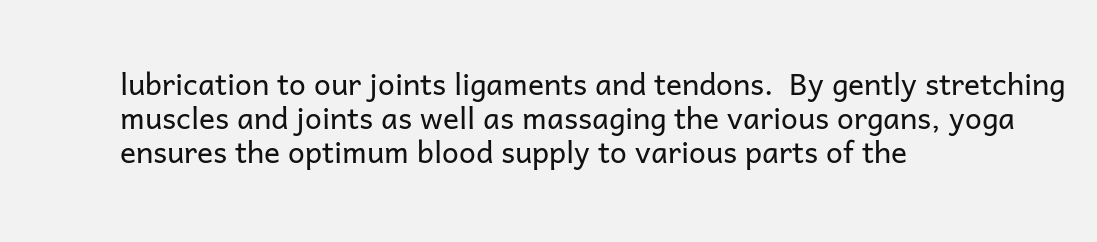lubrication to our joints ligaments and tendons.  By gently stretching muscles and joints as well as massaging the various organs, yoga ensures the optimum blood supply to various parts of the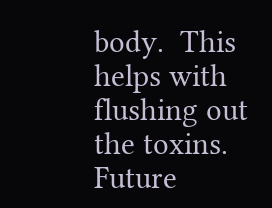body.  This helps with flushing out the toxins. Future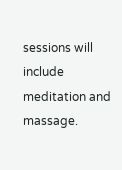sessions will include meditation and massage.